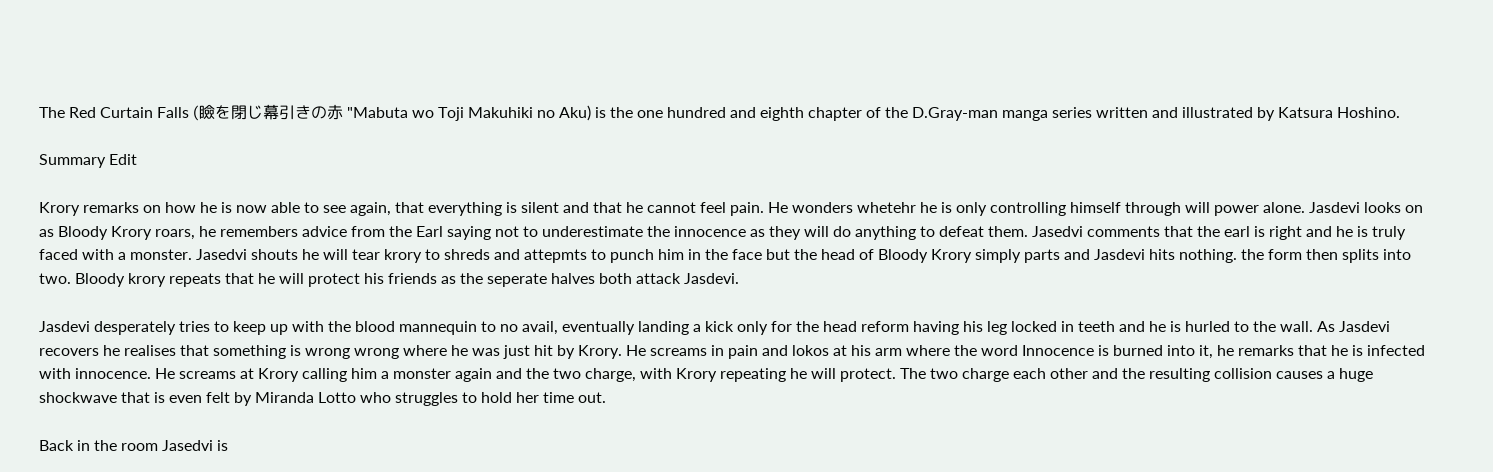The Red Curtain Falls (瞼を閉じ幕引きの赤 "Mabuta wo Toji Makuhiki no Aku) is the one hundred and eighth chapter of the D.Gray-man manga series written and illustrated by Katsura Hoshino.

Summary Edit

Krory remarks on how he is now able to see again, that everything is silent and that he cannot feel pain. He wonders whetehr he is only controlling himself through will power alone. Jasdevi looks on as Bloody Krory roars, he remembers advice from the Earl saying not to underestimate the innocence as they will do anything to defeat them. Jasedvi comments that the earl is right and he is truly faced with a monster. Jasedvi shouts he will tear krory to shreds and attepmts to punch him in the face but the head of Bloody Krory simply parts and Jasdevi hits nothing. the form then splits into two. Bloody krory repeats that he will protect his friends as the seperate halves both attack Jasdevi.

Jasdevi desperately tries to keep up with the blood mannequin to no avail, eventually landing a kick only for the head reform having his leg locked in teeth and he is hurled to the wall. As Jasdevi recovers he realises that something is wrong wrong where he was just hit by Krory. He screams in pain and lokos at his arm where the word Innocence is burned into it, he remarks that he is infected with innocence. He screams at Krory calling him a monster again and the two charge, with Krory repeating he will protect. The two charge each other and the resulting collision causes a huge shockwave that is even felt by Miranda Lotto who struggles to hold her time out.

Back in the room Jasedvi is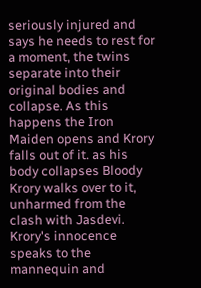seriously injured and says he needs to rest for a moment, the twins separate into their original bodies and collapse. As this happens the Iron Maiden opens and Krory falls out of it. as his body collapses Bloody Krory walks over to it, unharmed from the clash with Jasdevi. Krory's innocence speaks to the mannequin and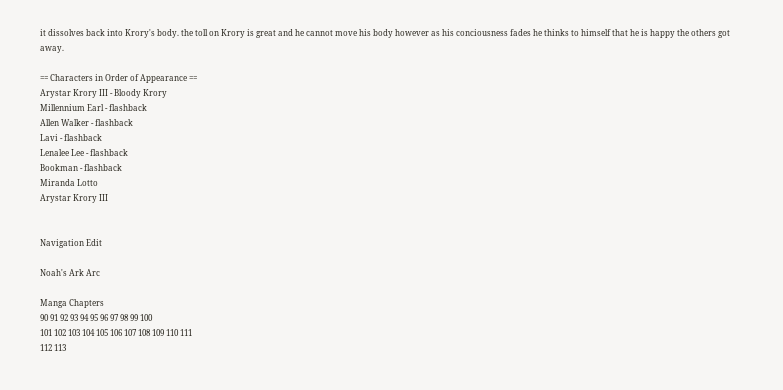it dissolves back into Krory's body. the toll on Krory is great and he cannot move his body however as his conciousness fades he thinks to himself that he is happy the others got away.

== Characters in Order of Appearance ==
Arystar Krory III - Bloody Krory
Millennium Earl - flashback
Allen Walker - flashback
Lavi - flashback
Lenalee Lee - flashback
Bookman - flashback
Miranda Lotto
Arystar Krory III


Navigation Edit

Noah's Ark Arc

Manga Chapters
90 91 92 93 94 95 96 97 98 99 100
101 102 103 104 105 106 107 108 109 110 111
112 113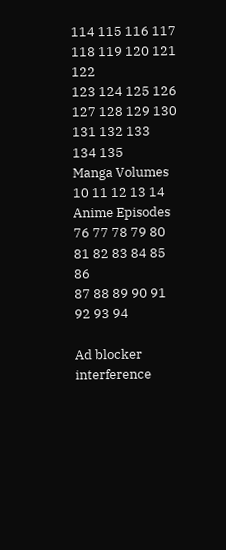114 115 116 117 118 119 120 121 122
123 124 125 126 127 128 129 130 131 132 133
134 135
Manga Volumes
10 11 12 13 14
Anime Episodes
76 77 78 79 80 81 82 83 84 85 86
87 88 89 90 91 92 93 94

Ad blocker interference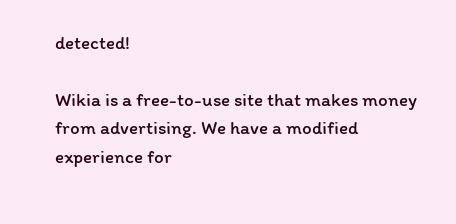detected!

Wikia is a free-to-use site that makes money from advertising. We have a modified experience for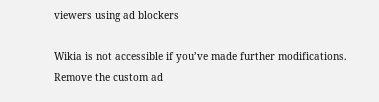viewers using ad blockers

Wikia is not accessible if you’ve made further modifications. Remove the custom ad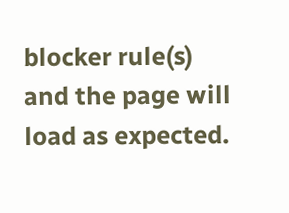blocker rule(s) and the page will load as expected.